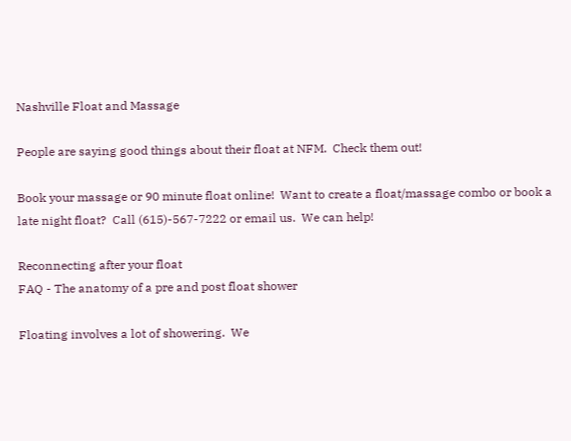Nashville Float and Massage

People are saying good things about their float at NFM.  Check them out!

Book your massage or 90 minute float online!  Want to create a float/massage combo or book a late night float?  Call (615)-567-7222 or email us.  We can help!

Reconnecting after your float
FAQ - The anatomy of a pre and post float shower

Floating involves a lot of showering.  We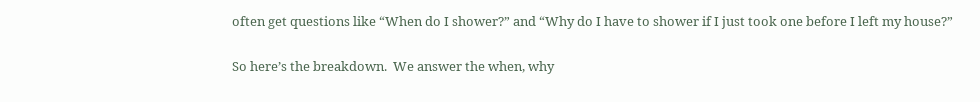often get questions like “When do I shower?” and “Why do I have to shower if I just took one before I left my house?”

So here’s the breakdown.  We answer the when, why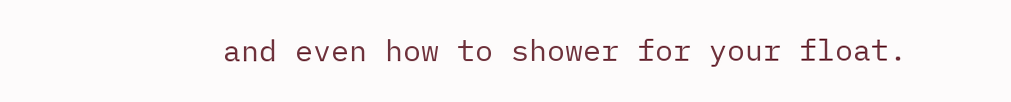and even how to shower for your float.